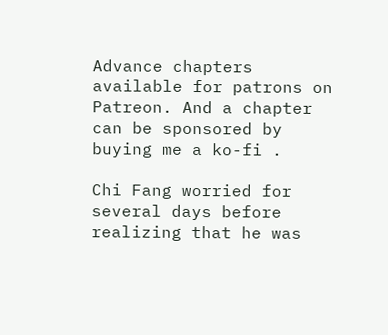Advance chapters available for patrons on Patreon. And a chapter can be sponsored by buying me a ko-fi .

Chi Fang worried for several days before realizing that he was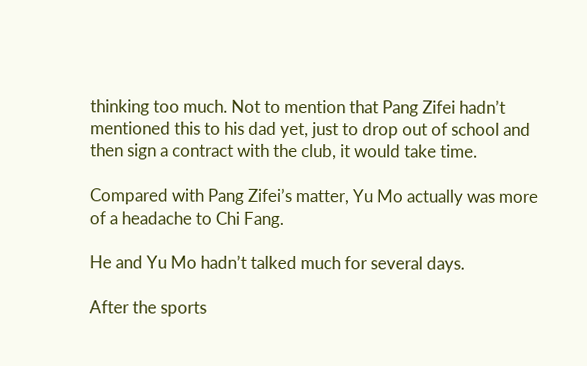thinking too much. Not to mention that Pang Zifei hadn’t mentioned this to his dad yet, just to drop out of school and then sign a contract with the club, it would take time.

Compared with Pang Zifei’s matter, Yu Mo actually was more of a headache to Chi Fang.

He and Yu Mo hadn’t talked much for several days.

After the sports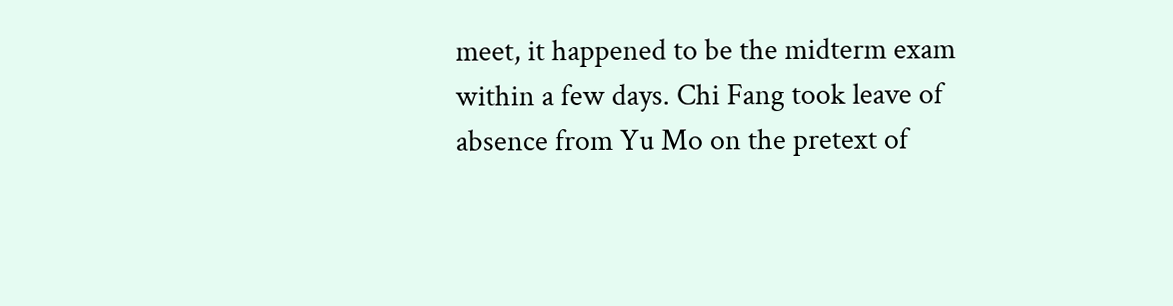meet, it happened to be the midterm exam within a few days. Chi Fang took leave of absence from Yu Mo on the pretext of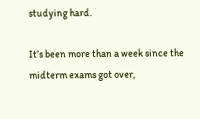studying hard.

It’s been more than a week since the midterm exams got over,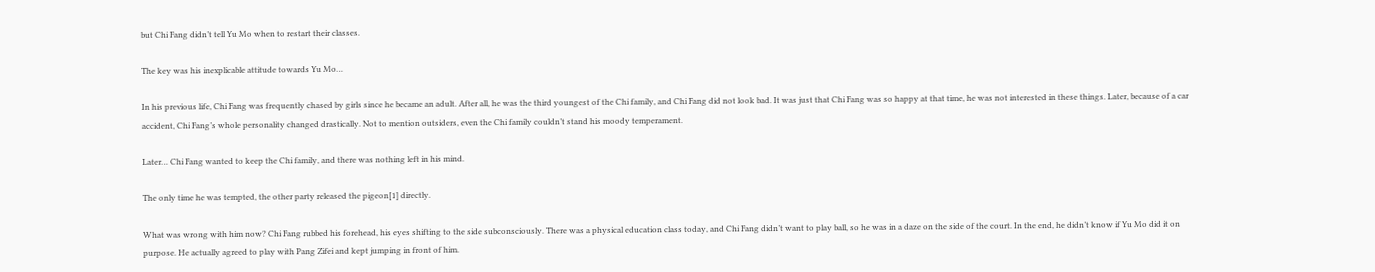but Chi Fang didn’t tell Yu Mo when to restart their classes.

The key was his inexplicable attitude towards Yu Mo…

In his previous life, Chi Fang was frequently chased by girls since he became an adult. After all, he was the third youngest of the Chi family, and Chi Fang did not look bad. It was just that Chi Fang was so happy at that time, he was not interested in these things. Later, because of a car accident, Chi Fang’s whole personality changed drastically. Not to mention outsiders, even the Chi family couldn’t stand his moody temperament.

Later… Chi Fang wanted to keep the Chi family, and there was nothing left in his mind.

The only time he was tempted, the other party released the pigeon[1] directly.

What was wrong with him now? Chi Fang rubbed his forehead, his eyes shifting to the side subconsciously. There was a physical education class today, and Chi Fang didn’t want to play ball, so he was in a daze on the side of the court. In the end, he didn’t know if Yu Mo did it on purpose. He actually agreed to play with Pang Zifei and kept jumping in front of him.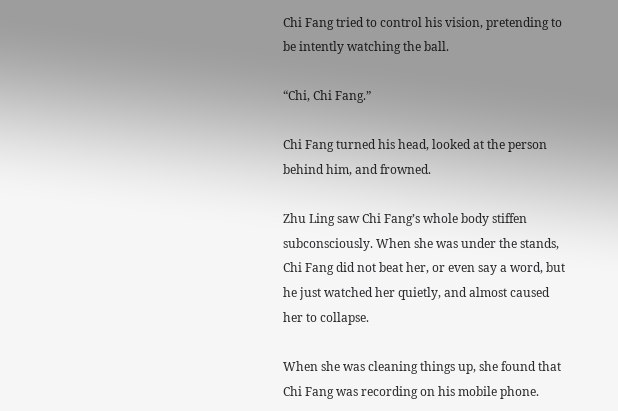Chi Fang tried to control his vision, pretending to be intently watching the ball.

“Chi, Chi Fang.”

Chi Fang turned his head, looked at the person behind him, and frowned.

Zhu Ling saw Chi Fang’s whole body stiffen subconsciously. When she was under the stands, Chi Fang did not beat her, or even say a word, but he just watched her quietly, and almost caused her to collapse.

When she was cleaning things up, she found that Chi Fang was recording on his mobile phone.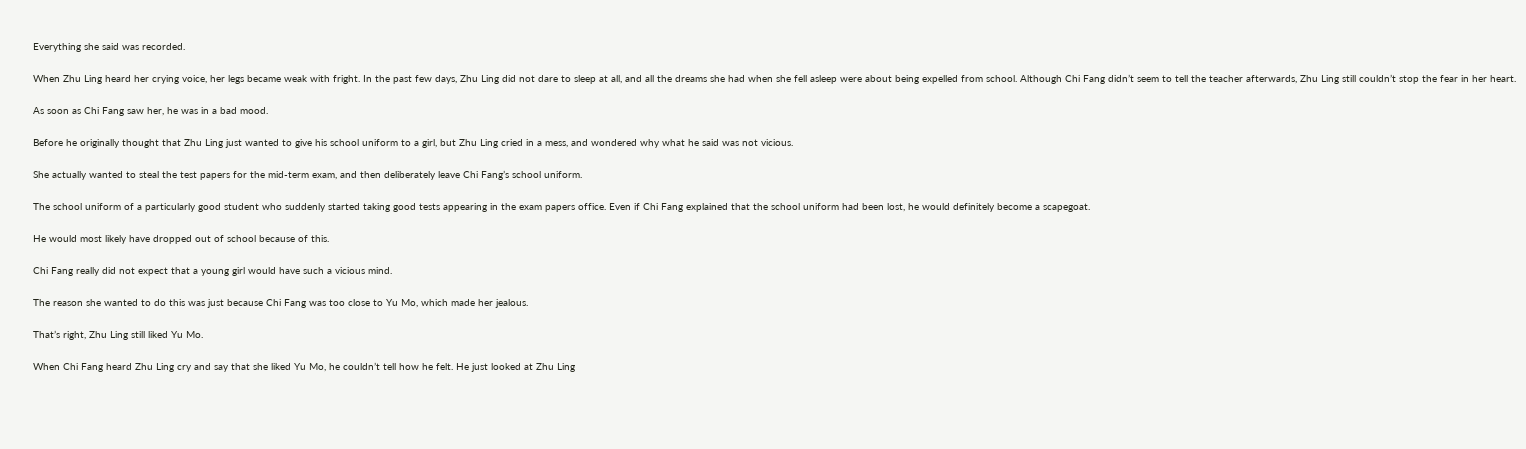Everything she said was recorded.

When Zhu Ling heard her crying voice, her legs became weak with fright. In the past few days, Zhu Ling did not dare to sleep at all, and all the dreams she had when she fell asleep were about being expelled from school. Although Chi Fang didn’t seem to tell the teacher afterwards, Zhu Ling still couldn’t stop the fear in her heart.

As soon as Chi Fang saw her, he was in a bad mood.

Before he originally thought that Zhu Ling just wanted to give his school uniform to a girl, but Zhu Ling cried in a mess, and wondered why what he said was not vicious.

She actually wanted to steal the test papers for the mid-term exam, and then deliberately leave Chi Fang’s school uniform.

The school uniform of a particularly good student who suddenly started taking good tests appearing in the exam papers office. Even if Chi Fang explained that the school uniform had been lost, he would definitely become a scapegoat.

He would most likely have dropped out of school because of this.

Chi Fang really did not expect that a young girl would have such a vicious mind.

The reason she wanted to do this was just because Chi Fang was too close to Yu Mo, which made her jealous.

That’s right, Zhu Ling still liked Yu Mo.

When Chi Fang heard Zhu Ling cry and say that she liked Yu Mo, he couldn’t tell how he felt. He just looked at Zhu Ling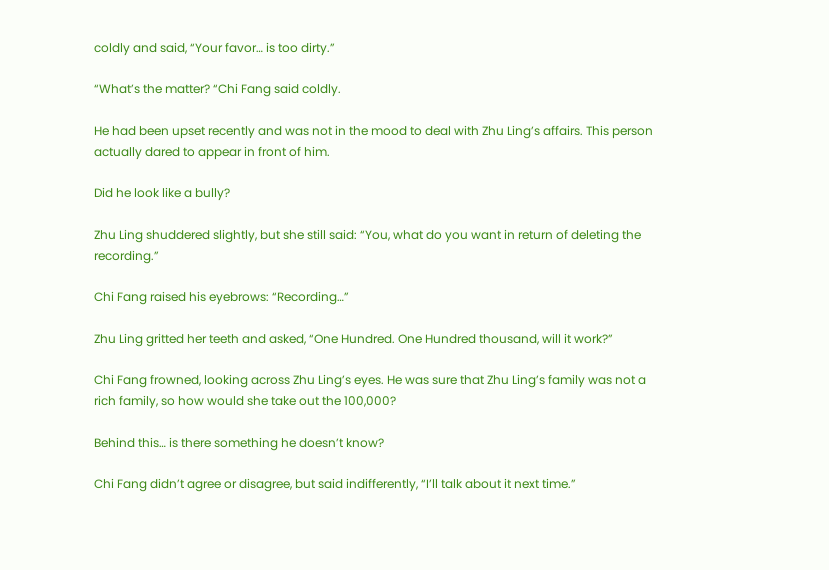coldly and said, “Your favor… is too dirty.”

“What’s the matter? “Chi Fang said coldly.

He had been upset recently and was not in the mood to deal with Zhu Ling’s affairs. This person actually dared to appear in front of him.

Did he look like a bully?

Zhu Ling shuddered slightly, but she still said: “You, what do you want in return of deleting the recording.”

Chi Fang raised his eyebrows: “Recording…”

Zhu Ling gritted her teeth and asked, “One Hundred. One Hundred thousand, will it work?”

Chi Fang frowned, looking across Zhu Ling’s eyes. He was sure that Zhu Ling’s family was not a rich family, so how would she take out the 100,000?

Behind this… is there something he doesn’t know?

Chi Fang didn’t agree or disagree, but said indifferently, “I’ll talk about it next time.”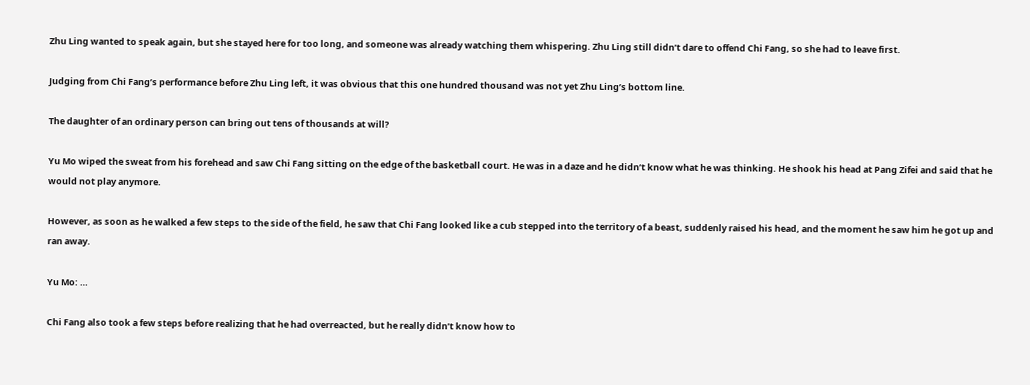Zhu Ling wanted to speak again, but she stayed here for too long, and someone was already watching them whispering. Zhu Ling still didn’t dare to offend Chi Fang, so she had to leave first.

Judging from Chi Fang’s performance before Zhu Ling left, it was obvious that this one hundred thousand was not yet Zhu Ling’s bottom line.

The daughter of an ordinary person can bring out tens of thousands at will?

Yu Mo wiped the sweat from his forehead and saw Chi Fang sitting on the edge of the basketball court. He was in a daze and he didn’t know what he was thinking. He shook his head at Pang Zifei and said that he would not play anymore.

However, as soon as he walked a few steps to the side of the field, he saw that Chi Fang looked like a cub stepped into the territory of a beast, suddenly raised his head, and the moment he saw him he got up and ran away.

Yu Mo: …

Chi Fang also took a few steps before realizing that he had overreacted, but he really didn’t know how to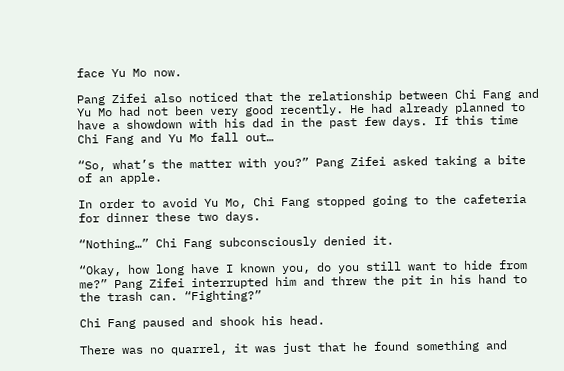face Yu Mo now.

Pang Zifei also noticed that the relationship between Chi Fang and Yu Mo had not been very good recently. He had already planned to have a showdown with his dad in the past few days. If this time Chi Fang and Yu Mo fall out…

“So, what’s the matter with you?” Pang Zifei asked taking a bite of an apple.

In order to avoid Yu Mo, Chi Fang stopped going to the cafeteria for dinner these two days.

“Nothing…” Chi Fang subconsciously denied it.

“Okay, how long have I known you, do you still want to hide from me?” Pang Zifei interrupted him and threw the pit in his hand to the trash can. “Fighting?”

Chi Fang paused and shook his head.

There was no quarrel, it was just that he found something and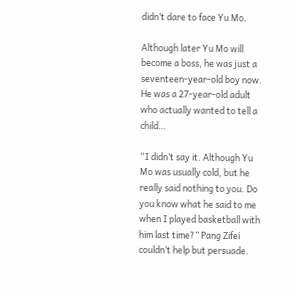didn’t dare to face Yu Mo.

Although later Yu Mo will become a boss, he was just a seventeen-year-old boy now. He was a 27-year-old adult who actually wanted to tell a child…

“I didn’t say it. Although Yu Mo was usually cold, but he really said nothing to you. Do you know what he said to me when I played basketball with him last time?” Pang Zifei couldn’t help but persuade.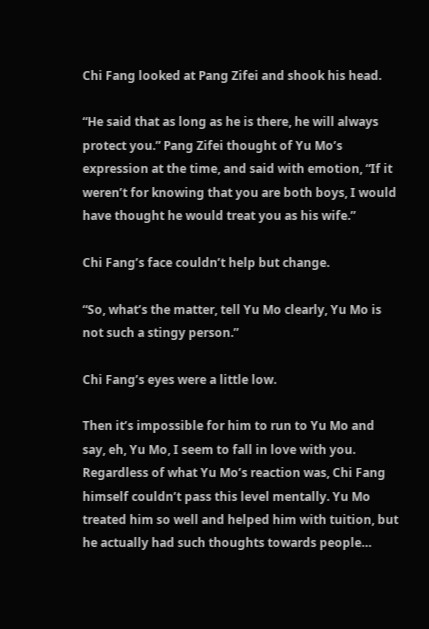Chi Fang looked at Pang Zifei and shook his head.

“He said that as long as he is there, he will always protect you.” Pang Zifei thought of Yu Mo’s expression at the time, and said with emotion, “If it weren’t for knowing that you are both boys, I would have thought he would treat you as his wife.”

Chi Fang’s face couldn’t help but change.

“So, what’s the matter, tell Yu Mo clearly, Yu Mo is not such a stingy person.”

Chi Fang’s eyes were a little low.

Then it’s impossible for him to run to Yu Mo and say, eh, Yu Mo, I seem to fall in love with you. Regardless of what Yu Mo’s reaction was, Chi Fang himself couldn’t pass this level mentally. Yu Mo treated him so well and helped him with tuition, but he actually had such thoughts towards people…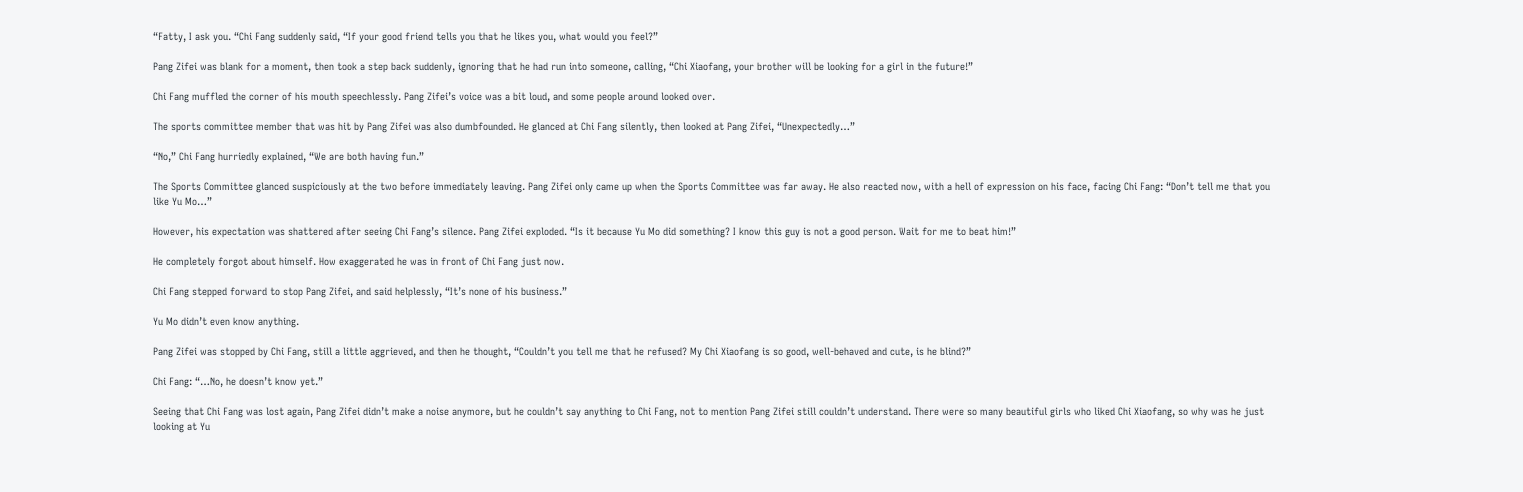“Fatty, I ask you. “Chi Fang suddenly said, “If your good friend tells you that he likes you, what would you feel?”

Pang Zifei was blank for a moment, then took a step back suddenly, ignoring that he had run into someone, calling, “Chi Xiaofang, your brother will be looking for a girl in the future!”

Chi Fang muffled the corner of his mouth speechlessly. Pang Zifei’s voice was a bit loud, and some people around looked over.

The sports committee member that was hit by Pang Zifei was also dumbfounded. He glanced at Chi Fang silently, then looked at Pang Zifei, “Unexpectedly…”

“No,” Chi Fang hurriedly explained, “We are both having fun.”

The Sports Committee glanced suspiciously at the two before immediately leaving. Pang Zifei only came up when the Sports Committee was far away. He also reacted now, with a hell of expression on his face, facing Chi Fang: “Don’t tell me that you like Yu Mo…”

However, his expectation was shattered after seeing Chi Fang’s silence. Pang Zifei exploded. “Is it because Yu Mo did something? I know this guy is not a good person. Wait for me to beat him!”

He completely forgot about himself. How exaggerated he was in front of Chi Fang just now.

Chi Fang stepped forward to stop Pang Zifei, and said helplessly, “It’s none of his business.”

Yu Mo didn’t even know anything.

Pang Zifei was stopped by Chi Fang, still a little aggrieved, and then he thought, “Couldn’t you tell me that he refused? My Chi Xiaofang is so good, well-behaved and cute, is he blind?”

Chi Fang: “…No, he doesn’t know yet.”

Seeing that Chi Fang was lost again, Pang Zifei didn’t make a noise anymore, but he couldn’t say anything to Chi Fang, not to mention Pang Zifei still couldn’t understand. There were so many beautiful girls who liked Chi Xiaofang, so why was he just looking at Yu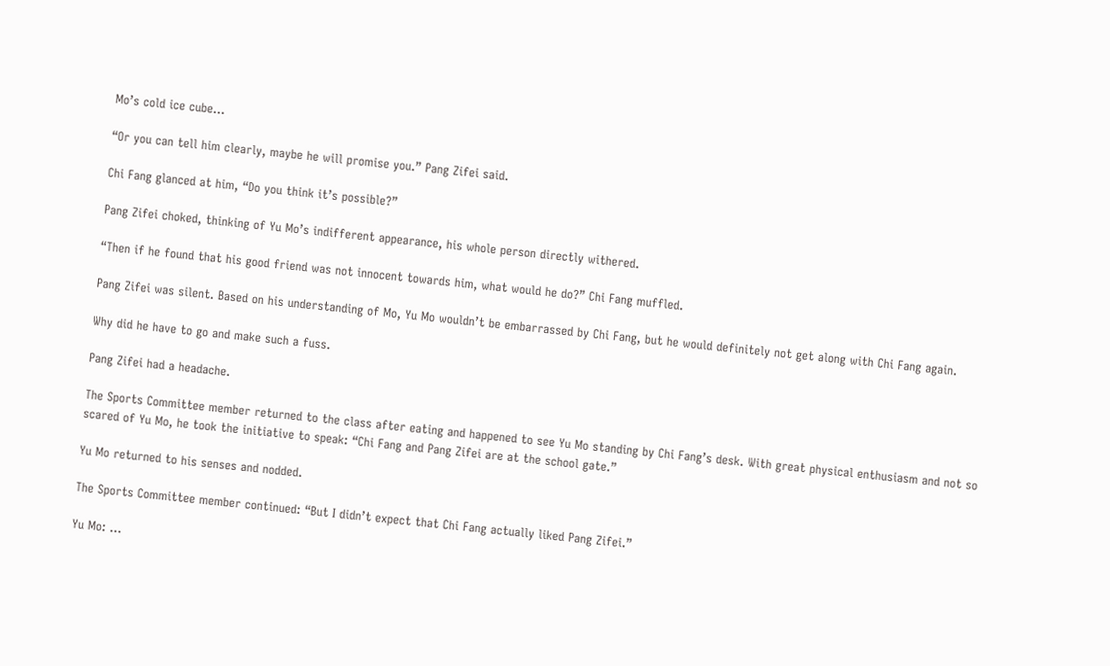Mo’s cold ice cube…

“Or you can tell him clearly, maybe he will promise you.” Pang Zifei said.

Chi Fang glanced at him, “Do you think it’s possible?”

Pang Zifei choked, thinking of Yu Mo’s indifferent appearance, his whole person directly withered.

“Then if he found that his good friend was not innocent towards him, what would he do?” Chi Fang muffled.

Pang Zifei was silent. Based on his understanding of Mo, Yu Mo wouldn’t be embarrassed by Chi Fang, but he would definitely not get along with Chi Fang again.

Why did he have to go and make such a fuss.

Pang Zifei had a headache.

The Sports Committee member returned to the class after eating and happened to see Yu Mo standing by Chi Fang’s desk. With great physical enthusiasm and not so scared of Yu Mo, he took the initiative to speak: “Chi Fang and Pang Zifei are at the school gate.”

Yu Mo returned to his senses and nodded.

The Sports Committee member continued: “But I didn’t expect that Chi Fang actually liked Pang Zifei.”

Yu Mo: …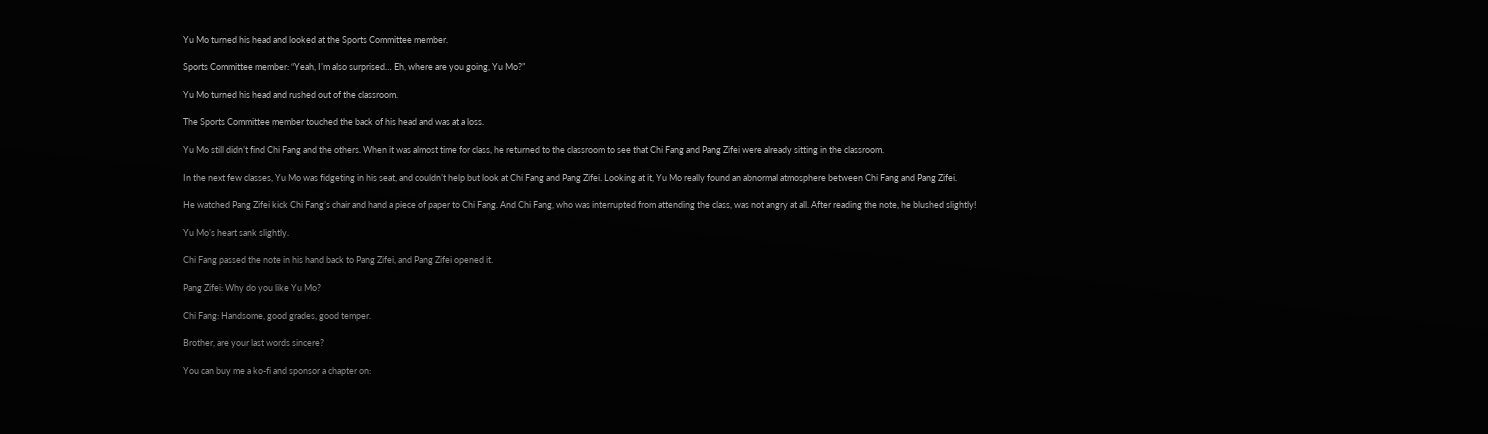Yu Mo turned his head and looked at the Sports Committee member.

Sports Committee member: “Yeah, I’m also surprised… Eh, where are you going, Yu Mo?”

Yu Mo turned his head and rushed out of the classroom.

The Sports Committee member touched the back of his head and was at a loss.

Yu Mo still didn’t find Chi Fang and the others. When it was almost time for class, he returned to the classroom to see that Chi Fang and Pang Zifei were already sitting in the classroom.

In the next few classes, Yu Mo was fidgeting in his seat, and couldn’t help but look at Chi Fang and Pang Zifei. Looking at it, Yu Mo really found an abnormal atmosphere between Chi Fang and Pang Zifei.

He watched Pang Zifei kick Chi Fang’s chair and hand a piece of paper to Chi Fang. And Chi Fang, who was interrupted from attending the class, was not angry at all. After reading the note, he blushed slightly!

Yu Mo’s heart sank slightly.

Chi Fang passed the note in his hand back to Pang Zifei, and Pang Zifei opened it.

Pang Zifei: Why do you like Yu Mo?

Chi Fang: Handsome, good grades, good temper.

Brother, are your last words sincere?

You can buy me a ko-fi and sponsor a chapter on: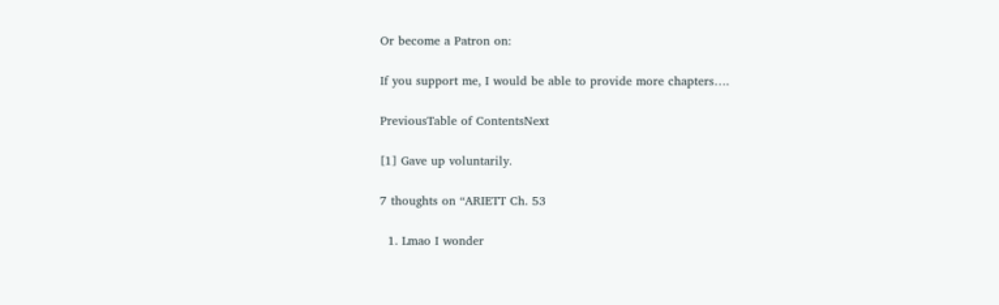Or become a Patron on:

If you support me, I would be able to provide more chapters….

PreviousTable of ContentsNext

[1] Gave up voluntarily.

7 thoughts on “ARIETT Ch. 53

  1. Lmao I wonder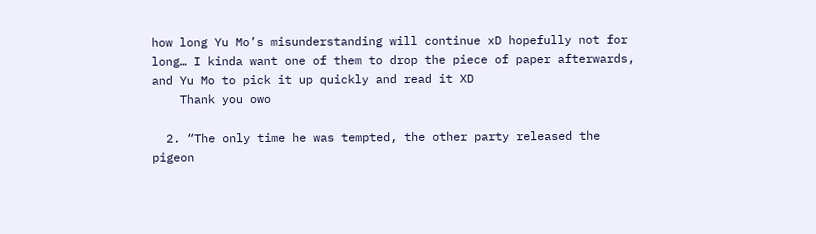how long Yu Mo’s misunderstanding will continue xD hopefully not for long… I kinda want one of them to drop the piece of paper afterwards, and Yu Mo to pick it up quickly and read it XD
    Thank you owo

  2. “The only time he was tempted, the other party released the pigeon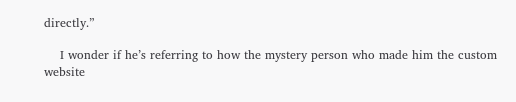directly.”

    I wonder if he’s referring to how the mystery person who made him the custom website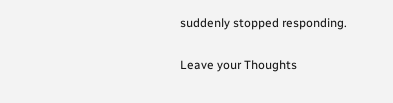suddenly stopped responding.

Leave your Thoughts